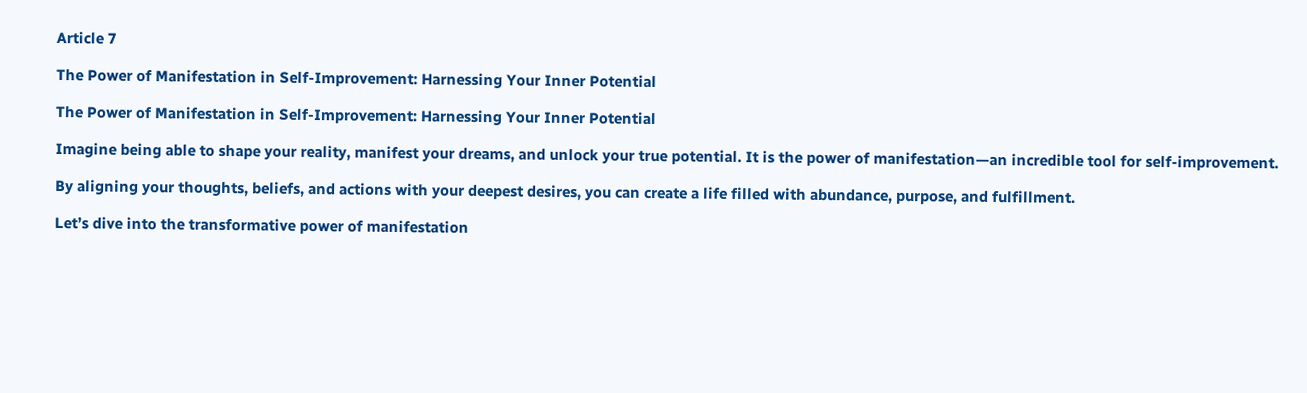Article 7

The Power of Manifestation in Self-Improvement: Harnessing Your Inner Potential

The Power of Manifestation in Self-Improvement: Harnessing Your Inner Potential

Imagine being able to shape your reality, manifest your dreams, and unlock your true potential. It is the power of manifestation—an incredible tool for self-improvement.

By aligning your thoughts, beliefs, and actions with your deepest desires, you can create a life filled with abundance, purpose, and fulfillment.

Let’s dive into the transformative power of manifestation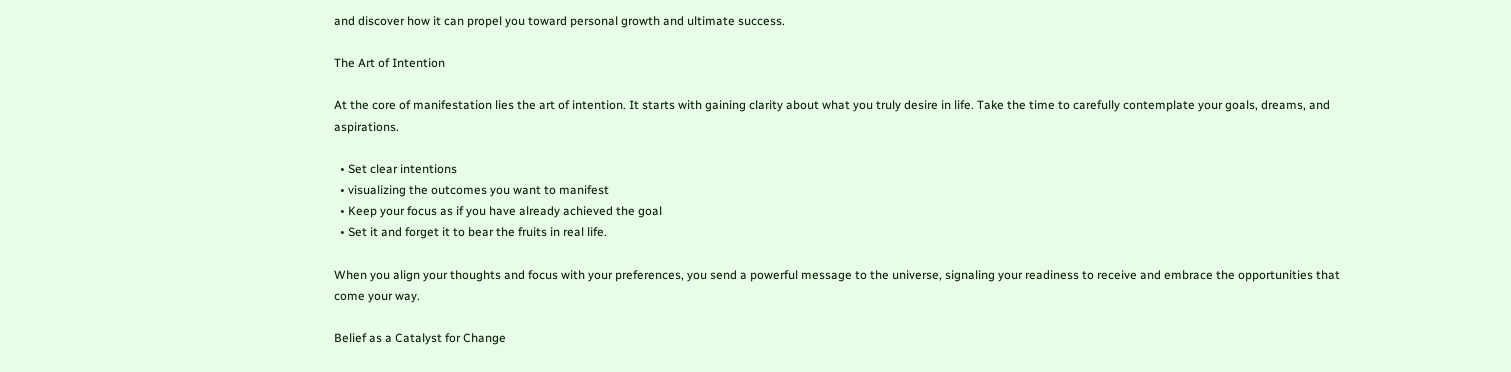and discover how it can propel you toward personal growth and ultimate success.

The Art of Intention

At the core of manifestation lies the art of intention. It starts with gaining clarity about what you truly desire in life. Take the time to carefully contemplate your goals, dreams, and aspirations.

  • Set clear intentions
  • visualizing the outcomes you want to manifest
  • Keep your focus as if you have already achieved the goal
  • Set it and forget it to bear the fruits in real life.

When you align your thoughts and focus with your preferences, you send a powerful message to the universe, signaling your readiness to receive and embrace the opportunities that come your way.

Belief as a Catalyst for Change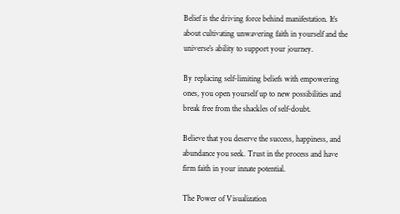Belief is the driving force behind manifestation. It’s about cultivating unwavering faith in yourself and the universe’s ability to support your journey.

By replacing self-limiting beliefs with empowering ones, you open yourself up to new possibilities and break free from the shackles of self-doubt.

Believe that you deserve the success, happiness, and abundance you seek. Trust in the process and have firm faith in your innate potential.

The Power of Visualization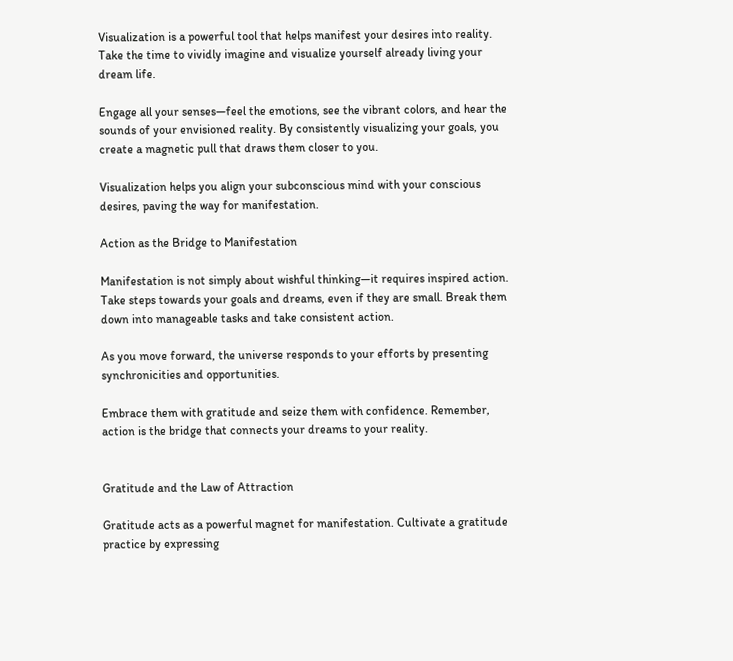Visualization is a powerful tool that helps manifest your desires into reality. Take the time to vividly imagine and visualize yourself already living your dream life.

Engage all your senses—feel the emotions, see the vibrant colors, and hear the sounds of your envisioned reality. By consistently visualizing your goals, you create a magnetic pull that draws them closer to you.

Visualization helps you align your subconscious mind with your conscious desires, paving the way for manifestation.

Action as the Bridge to Manifestation

Manifestation is not simply about wishful thinking—it requires inspired action. Take steps towards your goals and dreams, even if they are small. Break them down into manageable tasks and take consistent action.

As you move forward, the universe responds to your efforts by presenting synchronicities and opportunities.

Embrace them with gratitude and seize them with confidence. Remember, action is the bridge that connects your dreams to your reality.


Gratitude and the Law of Attraction

Gratitude acts as a powerful magnet for manifestation. Cultivate a gratitude practice by expressing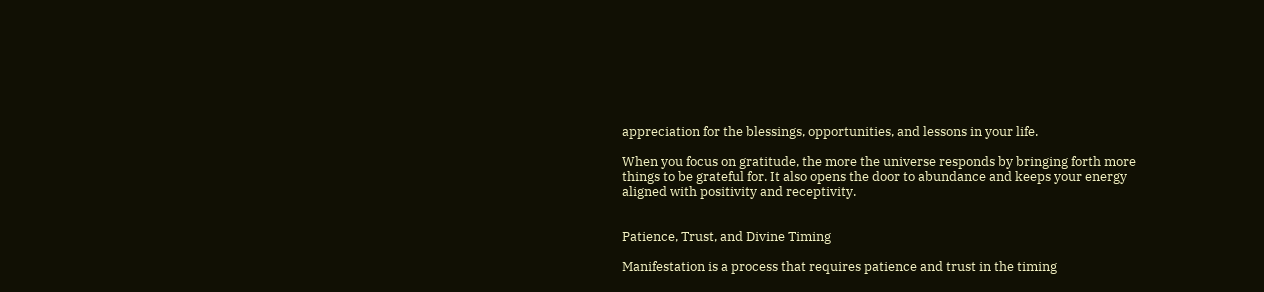appreciation for the blessings, opportunities, and lessons in your life.

When you focus on gratitude, the more the universe responds by bringing forth more things to be grateful for. It also opens the door to abundance and keeps your energy aligned with positivity and receptivity.


Patience, Trust, and Divine Timing

Manifestation is a process that requires patience and trust in the timing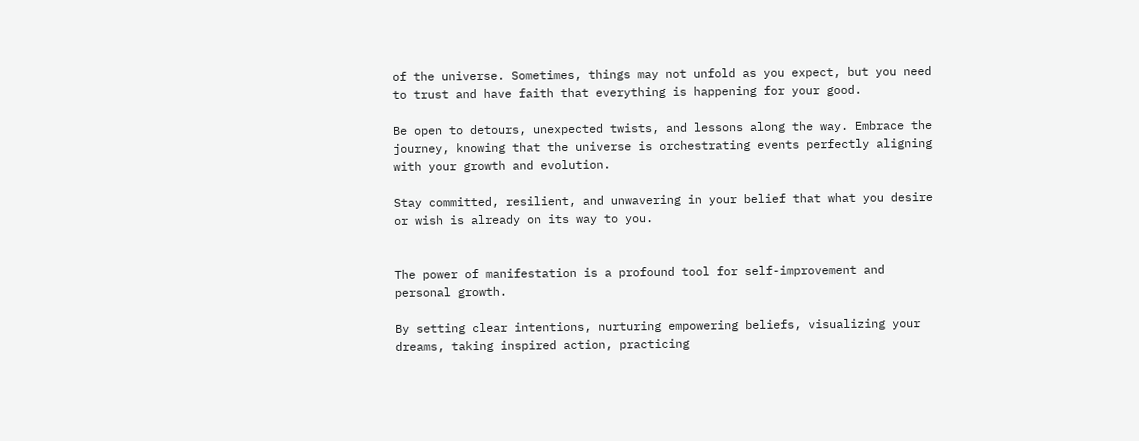of the universe. Sometimes, things may not unfold as you expect, but you need to trust and have faith that everything is happening for your good.

Be open to detours, unexpected twists, and lessons along the way. Embrace the journey, knowing that the universe is orchestrating events perfectly aligning with your growth and evolution.

Stay committed, resilient, and unwavering in your belief that what you desire or wish is already on its way to you.


The power of manifestation is a profound tool for self-improvement and personal growth.

By setting clear intentions, nurturing empowering beliefs, visualizing your dreams, taking inspired action, practicing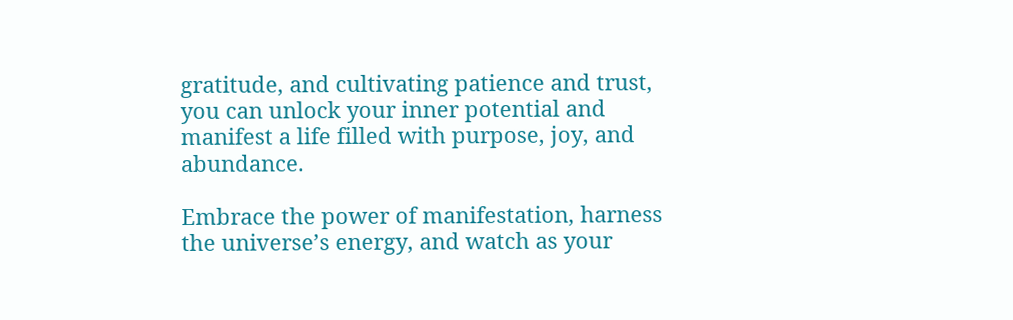gratitude, and cultivating patience and trust, you can unlock your inner potential and manifest a life filled with purpose, joy, and abundance.

Embrace the power of manifestation, harness the universe’s energy, and watch as your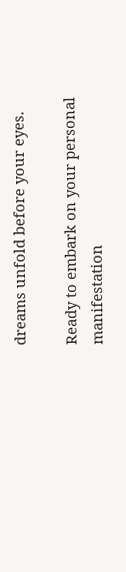dreams unfold before your eyes.

Ready to embark on your personal manifestation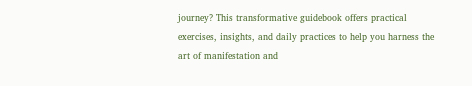journey? This transformative guidebook offers practical exercises, insights, and daily practices to help you harness the art of manifestation and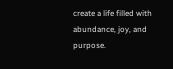create a life filled with abundance, joy, and purpose.